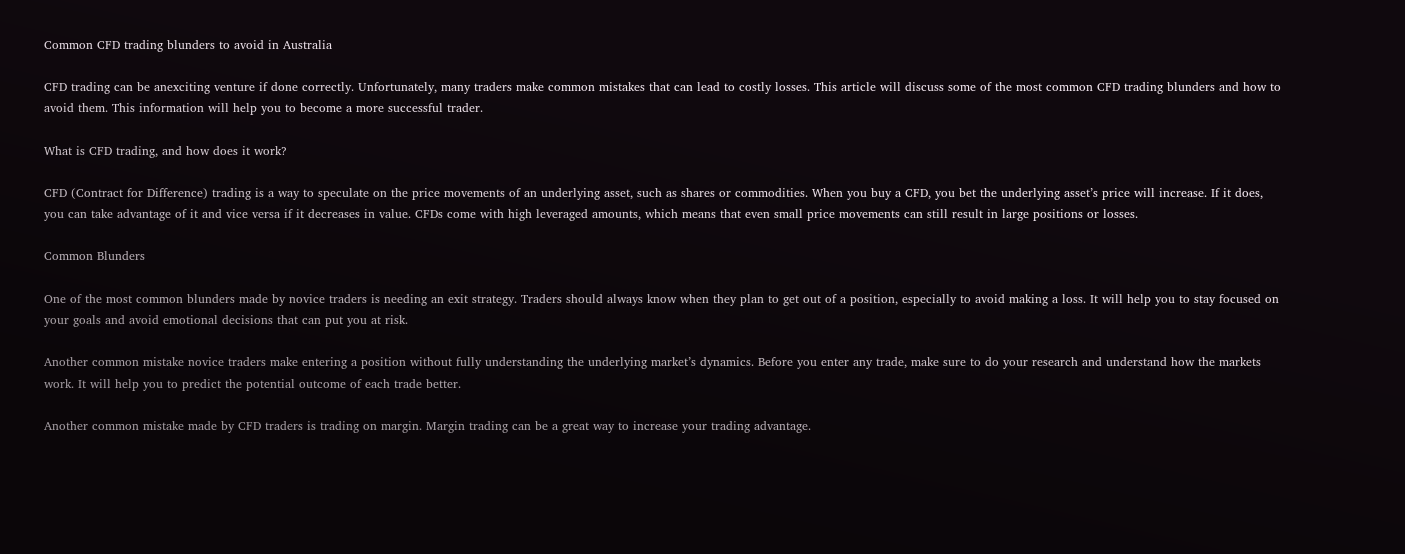Common CFD trading blunders to avoid in Australia

CFD trading can be anexciting venture if done correctly. Unfortunately, many traders make common mistakes that can lead to costly losses. This article will discuss some of the most common CFD trading blunders and how to avoid them. This information will help you to become a more successful trader.

What is CFD trading, and how does it work?

CFD (Contract for Difference) trading is a way to speculate on the price movements of an underlying asset, such as shares or commodities. When you buy a CFD, you bet the underlying asset’s price will increase. If it does, you can take advantage of it and vice versa if it decreases in value. CFDs come with high leveraged amounts, which means that even small price movements can still result in large positions or losses.

Common Blunders

One of the most common blunders made by novice traders is needing an exit strategy. Traders should always know when they plan to get out of a position, especially to avoid making a loss. It will help you to stay focused on your goals and avoid emotional decisions that can put you at risk.

Another common mistake novice traders make entering a position without fully understanding the underlying market’s dynamics. Before you enter any trade, make sure to do your research and understand how the markets work. It will help you to predict the potential outcome of each trade better.

Another common mistake made by CFD traders is trading on margin. Margin trading can be a great way to increase your trading advantage.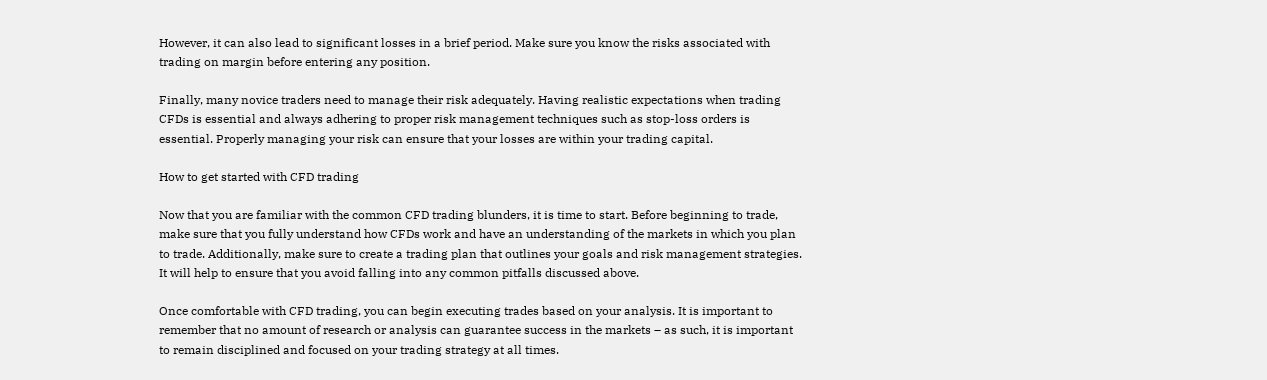However, it can also lead to significant losses in a brief period. Make sure you know the risks associated with trading on margin before entering any position.

Finally, many novice traders need to manage their risk adequately. Having realistic expectations when trading CFDs is essential and always adhering to proper risk management techniques such as stop-loss orders is essential. Properly managing your risk can ensure that your losses are within your trading capital.

How to get started with CFD trading

Now that you are familiar with the common CFD trading blunders, it is time to start. Before beginning to trade, make sure that you fully understand how CFDs work and have an understanding of the markets in which you plan to trade. Additionally, make sure to create a trading plan that outlines your goals and risk management strategies. It will help to ensure that you avoid falling into any common pitfalls discussed above.

Once comfortable with CFD trading, you can begin executing trades based on your analysis. It is important to remember that no amount of research or analysis can guarantee success in the markets – as such, it is important to remain disciplined and focused on your trading strategy at all times.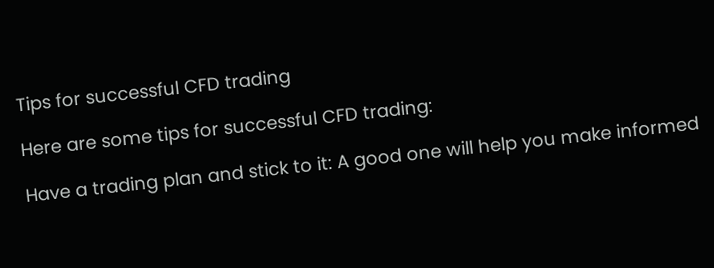Tips for successful CFD trading

Here are some tips for successful CFD trading:

Have a trading plan and stick to it: A good one will help you make informed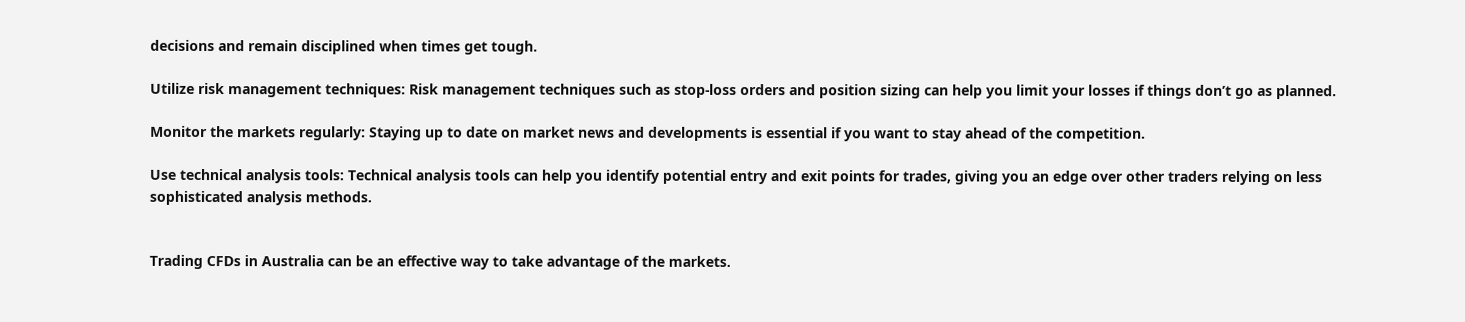decisions and remain disciplined when times get tough.

Utilize risk management techniques: Risk management techniques such as stop-loss orders and position sizing can help you limit your losses if things don’t go as planned.

Monitor the markets regularly: Staying up to date on market news and developments is essential if you want to stay ahead of the competition.

Use technical analysis tools: Technical analysis tools can help you identify potential entry and exit points for trades, giving you an edge over other traders relying on less sophisticated analysis methods.


Trading CFDs in Australia can be an effective way to take advantage of the markets.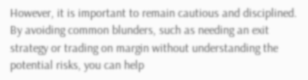However, it is important to remain cautious and disciplined. By avoiding common blunders, such as needing an exit strategy or trading on margin without understanding the potential risks, you can help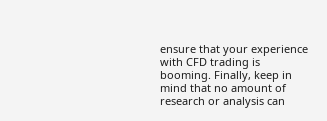ensure that your experience with CFD trading is booming. Finally, keep in mind that no amount of research or analysis can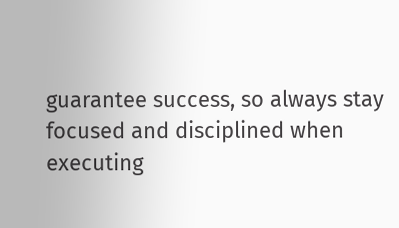guarantee success, so always stay focused and disciplined when executing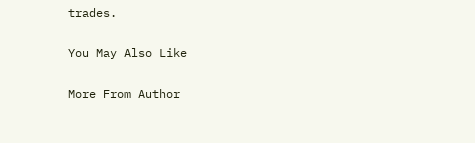trades.

You May Also Like

More From Author